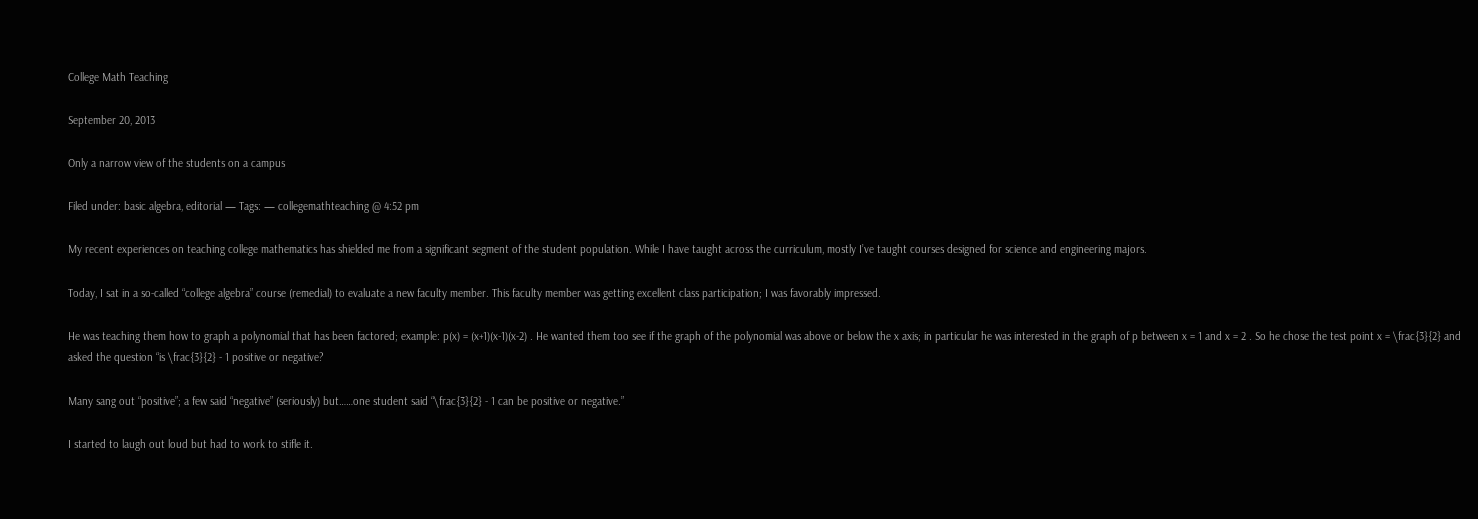College Math Teaching

September 20, 2013

Only a narrow view of the students on a campus

Filed under: basic algebra, editorial — Tags: — collegemathteaching @ 4:52 pm

My recent experiences on teaching college mathematics has shielded me from a significant segment of the student population. While I have taught across the curriculum, mostly I’ve taught courses designed for science and engineering majors.

Today, I sat in a so-called “college algebra” course (remedial) to evaluate a new faculty member. This faculty member was getting excellent class participation; I was favorably impressed.

He was teaching them how to graph a polynomial that has been factored; example: p(x) = (x+1)(x-1)(x-2) . He wanted them too see if the graph of the polynomial was above or below the x axis; in particular he was interested in the graph of p between x = 1 and x = 2 . So he chose the test point x = \frac{3}{2} and asked the question “is \frac{3}{2} - 1 positive or negative?

Many sang out “positive”; a few said “negative” (seriously) but……one student said “\frac{3}{2} - 1 can be positive or negative.”

I started to laugh out loud but had to work to stifle it.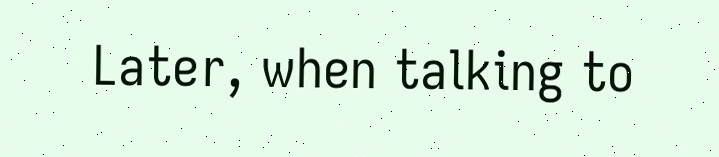Later, when talking to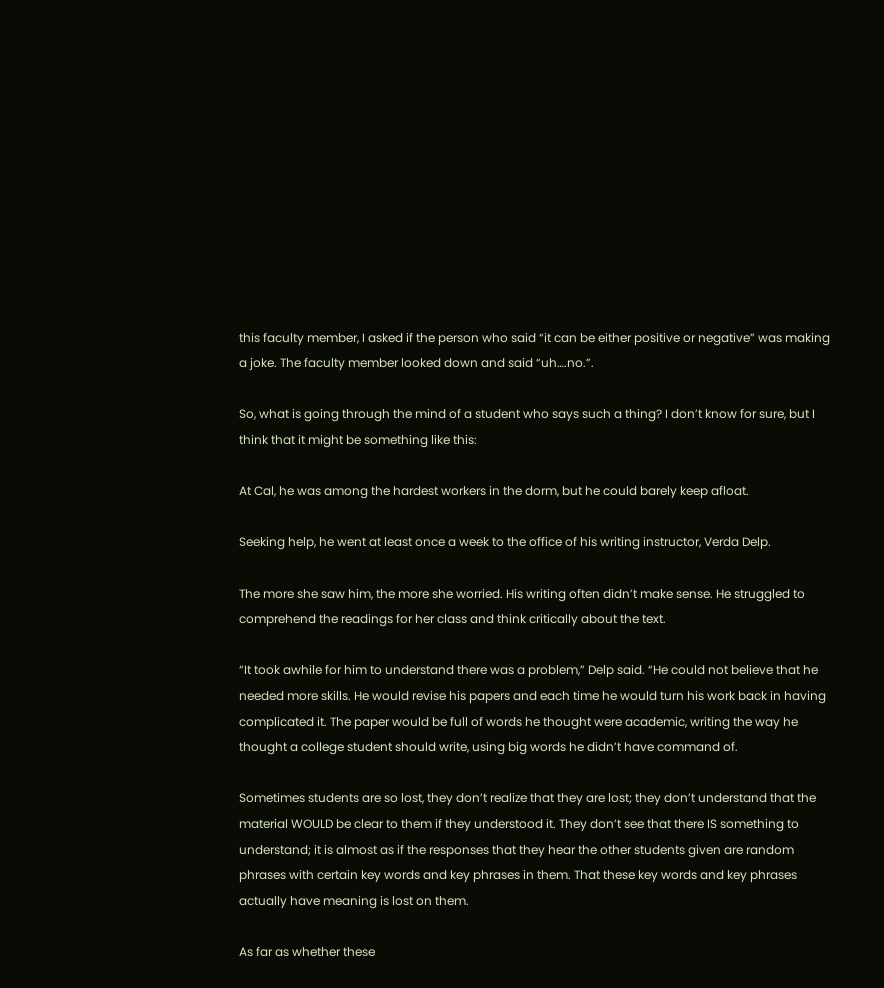this faculty member, I asked if the person who said “it can be either positive or negative” was making a joke. The faculty member looked down and said “uh….no.”.

So, what is going through the mind of a student who says such a thing? I don’t know for sure, but I think that it might be something like this:

At Cal, he was among the hardest workers in the dorm, but he could barely keep afloat.

Seeking help, he went at least once a week to the office of his writing instructor, Verda Delp.

The more she saw him, the more she worried. His writing often didn’t make sense. He struggled to comprehend the readings for her class and think critically about the text.

“It took awhile for him to understand there was a problem,” Delp said. “He could not believe that he needed more skills. He would revise his papers and each time he would turn his work back in having complicated it. The paper would be full of words he thought were academic, writing the way he thought a college student should write, using big words he didn’t have command of.

Sometimes students are so lost, they don’t realize that they are lost; they don’t understand that the material WOULD be clear to them if they understood it. They don’t see that there IS something to understand; it is almost as if the responses that they hear the other students given are random phrases with certain key words and key phrases in them. That these key words and key phrases actually have meaning is lost on them.

As far as whether these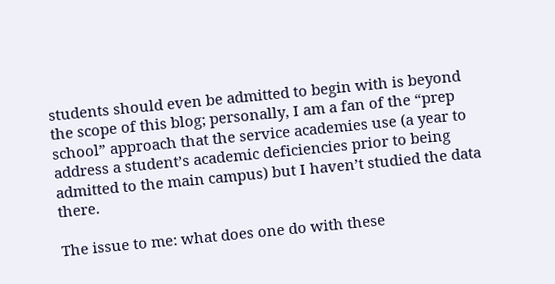students should even be admitted to begin with is beyond the scope of this blog; personally, I am a fan of the “prep school” approach that the service academies use (a year to address a student’s academic deficiencies prior to being admitted to the main campus) but I haven’t studied the data there.

The issue to me: what does one do with these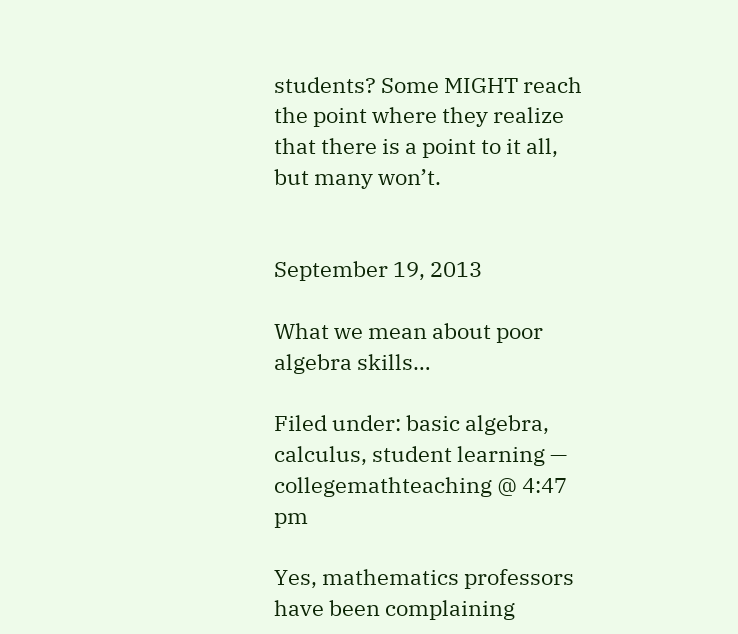students? Some MIGHT reach the point where they realize that there is a point to it all, but many won’t.


September 19, 2013

What we mean about poor algebra skills…

Filed under: basic algebra, calculus, student learning — collegemathteaching @ 4:47 pm

Yes, mathematics professors have been complaining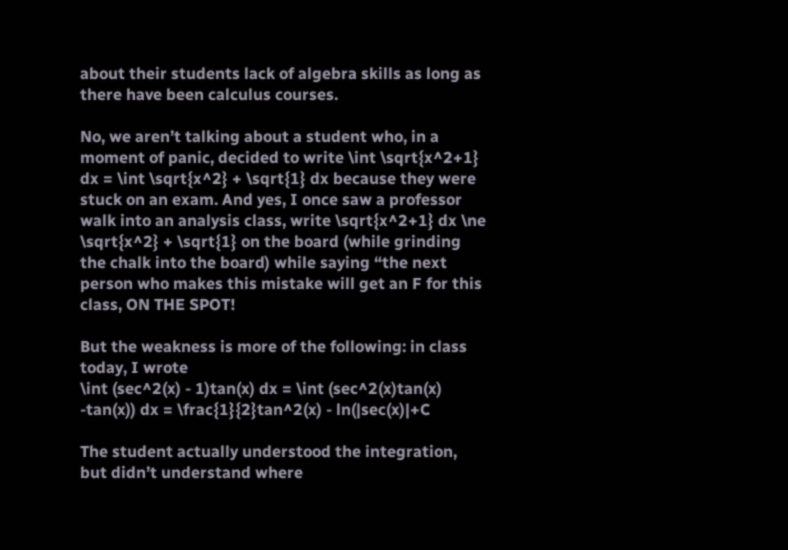about their students lack of algebra skills as long as there have been calculus courses.

No, we aren’t talking about a student who, in a moment of panic, decided to write \int \sqrt{x^2+1} dx = \int \sqrt{x^2} + \sqrt{1} dx because they were stuck on an exam. And yes, I once saw a professor walk into an analysis class, write \sqrt{x^2+1} dx \ne  \sqrt{x^2} + \sqrt{1} on the board (while grinding the chalk into the board) while saying “the next person who makes this mistake will get an F for this class, ON THE SPOT!

But the weakness is more of the following: in class today, I wrote
\int (sec^2(x) - 1)tan(x) dx = \int (sec^2(x)tan(x) -tan(x)) dx = \frac{1}{2}tan^2(x) - ln(|sec(x)|+C

The student actually understood the integration, but didn’t understand where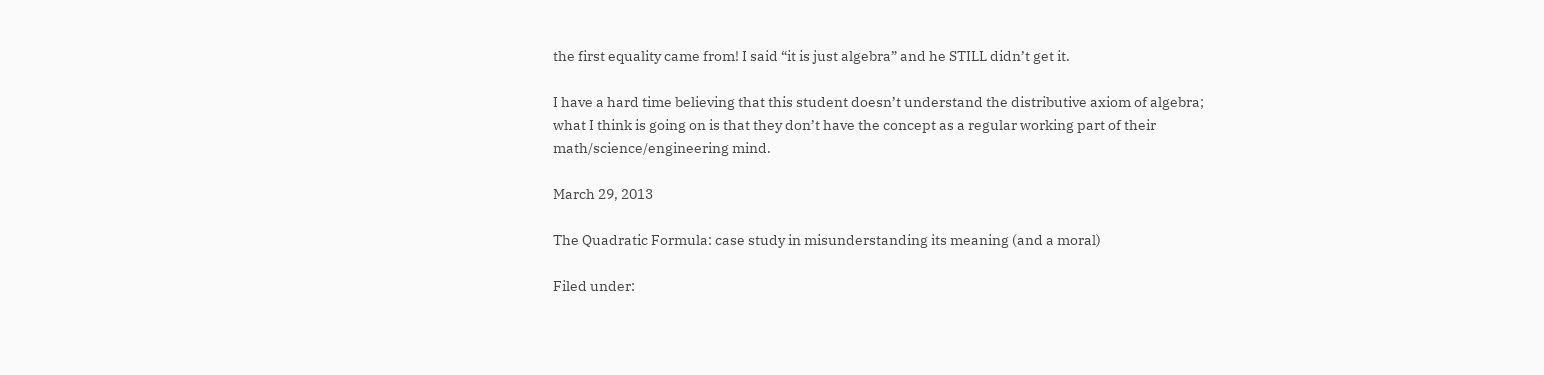the first equality came from! I said “it is just algebra” and he STILL didn’t get it.

I have a hard time believing that this student doesn’t understand the distributive axiom of algebra; what I think is going on is that they don’t have the concept as a regular working part of their math/science/engineering mind.

March 29, 2013

The Quadratic Formula: case study in misunderstanding its meaning (and a moral)

Filed under: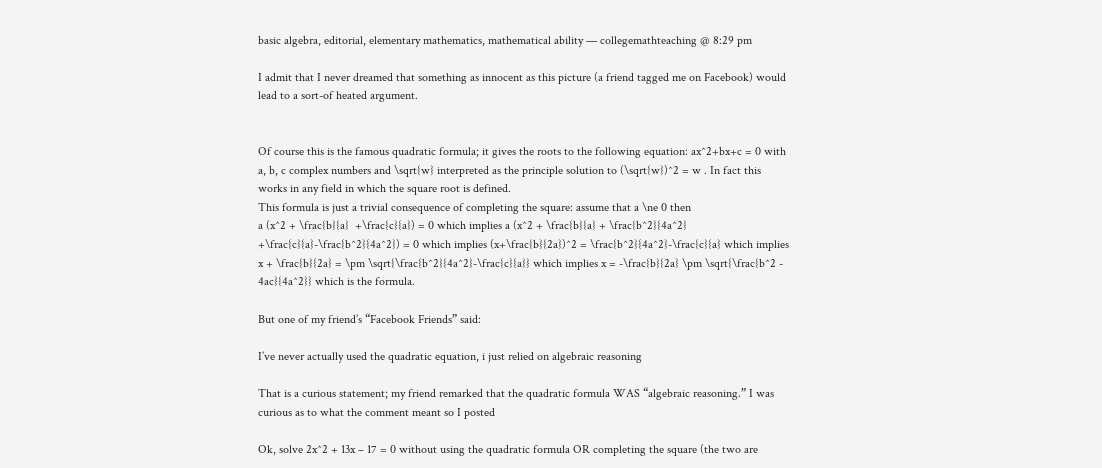basic algebra, editorial, elementary mathematics, mathematical ability — collegemathteaching @ 8:29 pm

I admit that I never dreamed that something as innocent as this picture (a friend tagged me on Facebook) would lead to a sort-of heated argument.


Of course this is the famous quadratic formula; it gives the roots to the following equation: ax^2+bx+c = 0 with a, b, c complex numbers and \sqrt{w} interpreted as the principle solution to (\sqrt{w})^2 = w . In fact this works in any field in which the square root is defined.
This formula is just a trivial consequence of completing the square: assume that a \ne 0 then
a (x^2 + \frac{b}{a}  +\frac{c}{a}) = 0 which implies a (x^2 + \frac{b}{a} + \frac{b^2}{4a^2} +\frac{c}{a}-\frac{b^2}{4a^2}) = 0 which implies (x+\frac{b}{2a})^2 = \frac{b^2}{4a^2}-\frac{c}{a} which implies x + \frac{b}{2a} = \pm \sqrt{\frac{b^2}{4a^2}-\frac{c}{a}} which implies x = -\frac{b}{2a} \pm \sqrt{\frac{b^2 - 4ac}{4a^2}} which is the formula.

But one of my friend’s “Facebook Friends” said:

I’ve never actually used the quadratic equation, i just relied on algebraic reasoning

That is a curious statement; my friend remarked that the quadratic formula WAS “algebraic reasoning.” I was curious as to what the comment meant so I posted

Ok, solve 2x^2 + 13x – 17 = 0 without using the quadratic formula OR completing the square (the two are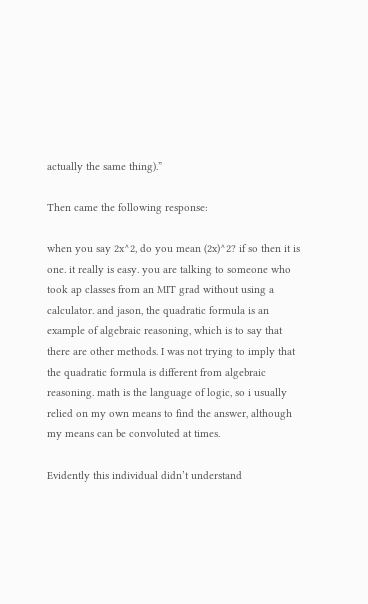actually the same thing).”

Then came the following response:

when you say 2x^2, do you mean (2x)^2? if so then it is one. it really is easy. you are talking to someone who took ap classes from an MIT grad without using a calculator. and jason, the quadratic formula is an example of algebraic reasoning, which is to say that there are other methods. I was not trying to imply that the quadratic formula is different from algebraic reasoning. math is the language of logic, so i usually relied on my own means to find the answer, although my means can be convoluted at times.

Evidently this individual didn’t understand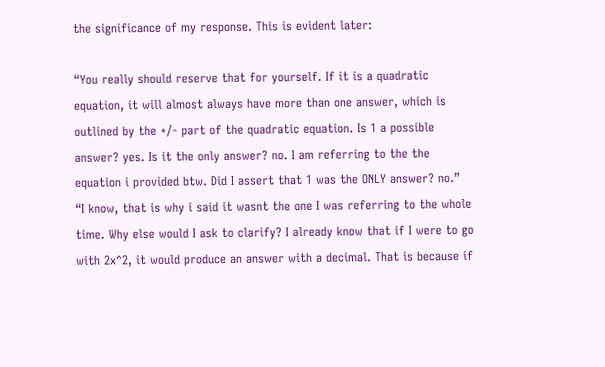the significance of my response. This is evident later:

“You really should reserve that for yourself. If it is a quadratic equation, it will almost always have more than one answer, which is outlined by the +/- part of the quadratic equation. Is 1 a possible answer? yes. Is it the only answer? no. I am referring to the the equation i provided btw. Did I assert that 1 was the ONLY answer? no.”
“I know, that is why i said it wasnt the one I was referring to the whole time. Why else would I ask to clarify? I already know that if I were to go with 2x^2, it would produce an answer with a decimal. That is because if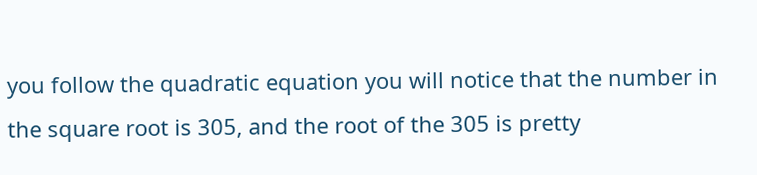you follow the quadratic equation you will notice that the number in the square root is 305, and the root of the 305 is pretty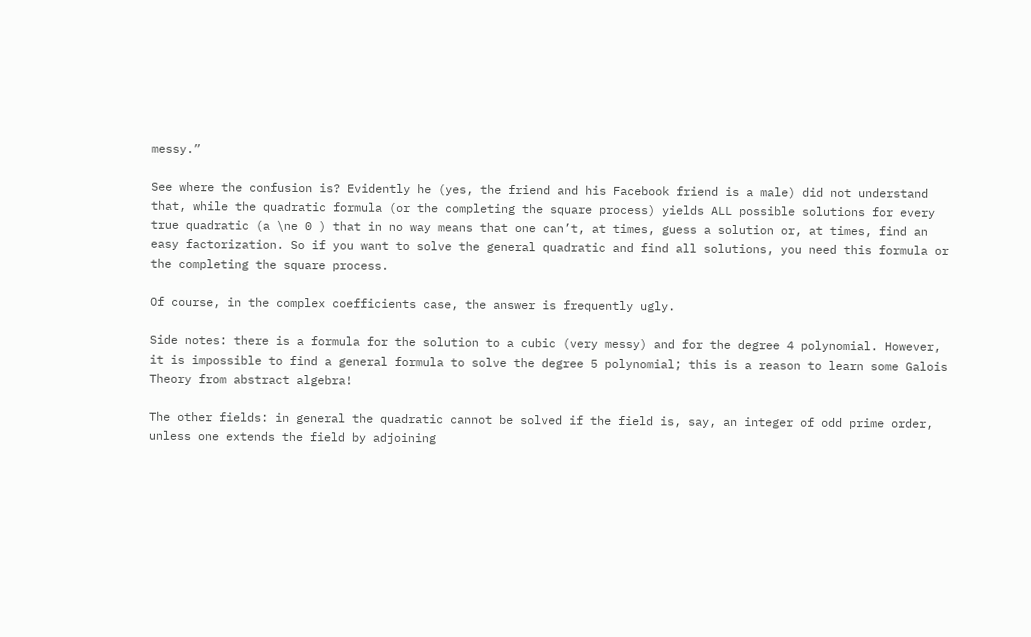messy.”

See where the confusion is? Evidently he (yes, the friend and his Facebook friend is a male) did not understand that, while the quadratic formula (or the completing the square process) yields ALL possible solutions for every true quadratic (a \ne 0 ) that in no way means that one can’t, at times, guess a solution or, at times, find an easy factorization. So if you want to solve the general quadratic and find all solutions, you need this formula or the completing the square process.

Of course, in the complex coefficients case, the answer is frequently ugly.

Side notes: there is a formula for the solution to a cubic (very messy) and for the degree 4 polynomial. However, it is impossible to find a general formula to solve the degree 5 polynomial; this is a reason to learn some Galois Theory from abstract algebra!

The other fields: in general the quadratic cannot be solved if the field is, say, an integer of odd prime order, unless one extends the field by adjoining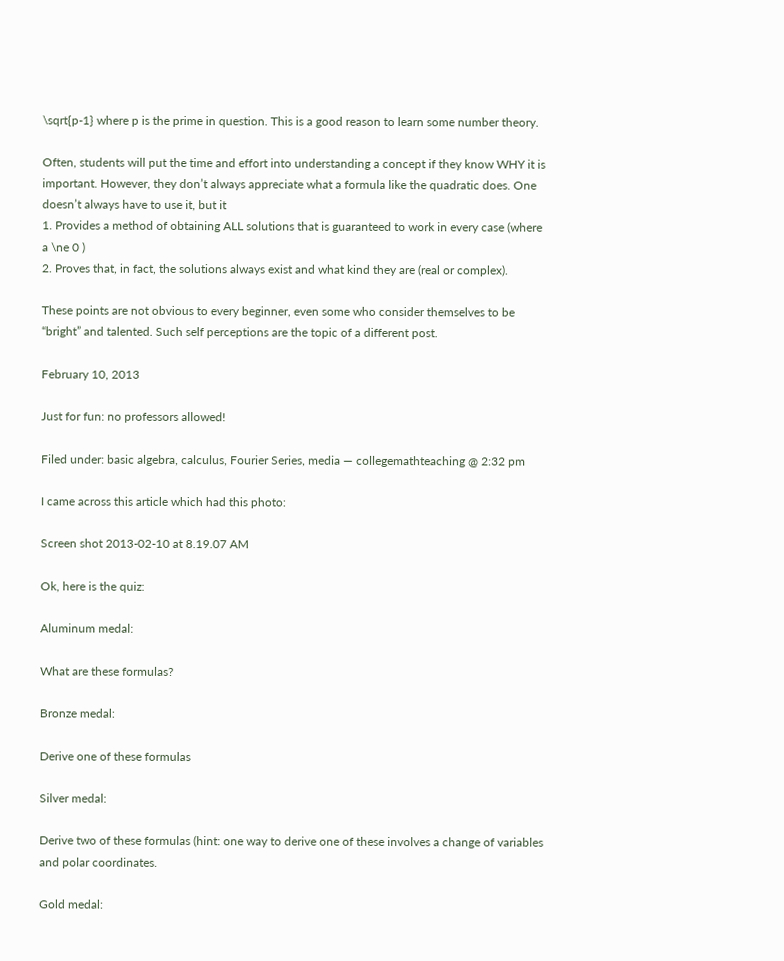\sqrt{p-1} where p is the prime in question. This is a good reason to learn some number theory.

Often, students will put the time and effort into understanding a concept if they know WHY it is important. However, they don’t always appreciate what a formula like the quadratic does. One doesn’t always have to use it, but it
1. Provides a method of obtaining ALL solutions that is guaranteed to work in every case (where a \ne 0 )
2. Proves that, in fact, the solutions always exist and what kind they are (real or complex).

These points are not obvious to every beginner, even some who consider themselves to be “bright” and talented. Such self perceptions are the topic of a different post.

February 10, 2013

Just for fun: no professors allowed!

Filed under: basic algebra, calculus, Fourier Series, media — collegemathteaching @ 2:32 pm

I came across this article which had this photo:

Screen shot 2013-02-10 at 8.19.07 AM

Ok, here is the quiz:

Aluminum medal:

What are these formulas?

Bronze medal:

Derive one of these formulas

Silver medal:

Derive two of these formulas (hint: one way to derive one of these involves a change of variables and polar coordinates.

Gold medal: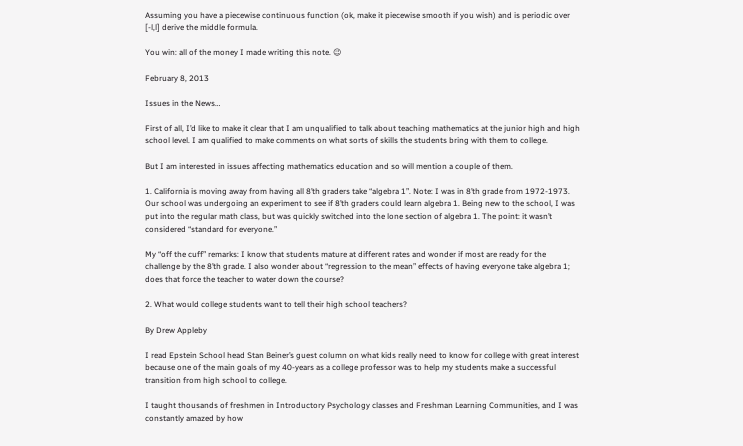Assuming you have a piecewise continuous function (ok, make it piecewise smooth if you wish) and is periodic over [-l,l] derive the middle formula.

You win: all of the money I made writing this note. 😉

February 8, 2013

Issues in the News…

First of all, I’d like to make it clear that I am unqualified to talk about teaching mathematics at the junior high and high school level. I am qualified to make comments on what sorts of skills the students bring with them to college.

But I am interested in issues affecting mathematics education and so will mention a couple of them.

1. California is moving away from having all 8’th graders take “algebra 1”. Note: I was in 8’th grade from 1972-1973. Our school was undergoing an experiment to see if 8’th graders could learn algebra 1. Being new to the school, I was put into the regular math class, but was quickly switched into the lone section of algebra 1. The point: it wasn’t considered “standard for everyone.”

My “off the cuff” remarks: I know that students mature at different rates and wonder if most are ready for the challenge by the 8’th grade. I also wonder about “regression to the mean” effects of having everyone take algebra 1; does that force the teacher to water down the course?

2. What would college students want to tell their high school teachers?

By Drew Appleby

I read Epstein School head Stan Beiner’s guest column on what kids really need to know for college with great interest because one of the main goals of my 40-years as a college professor was to help my students make a successful transition from high school to college.

I taught thousands of freshmen in Introductory Psychology classes and Freshman Learning Communities, and I was constantly amazed by how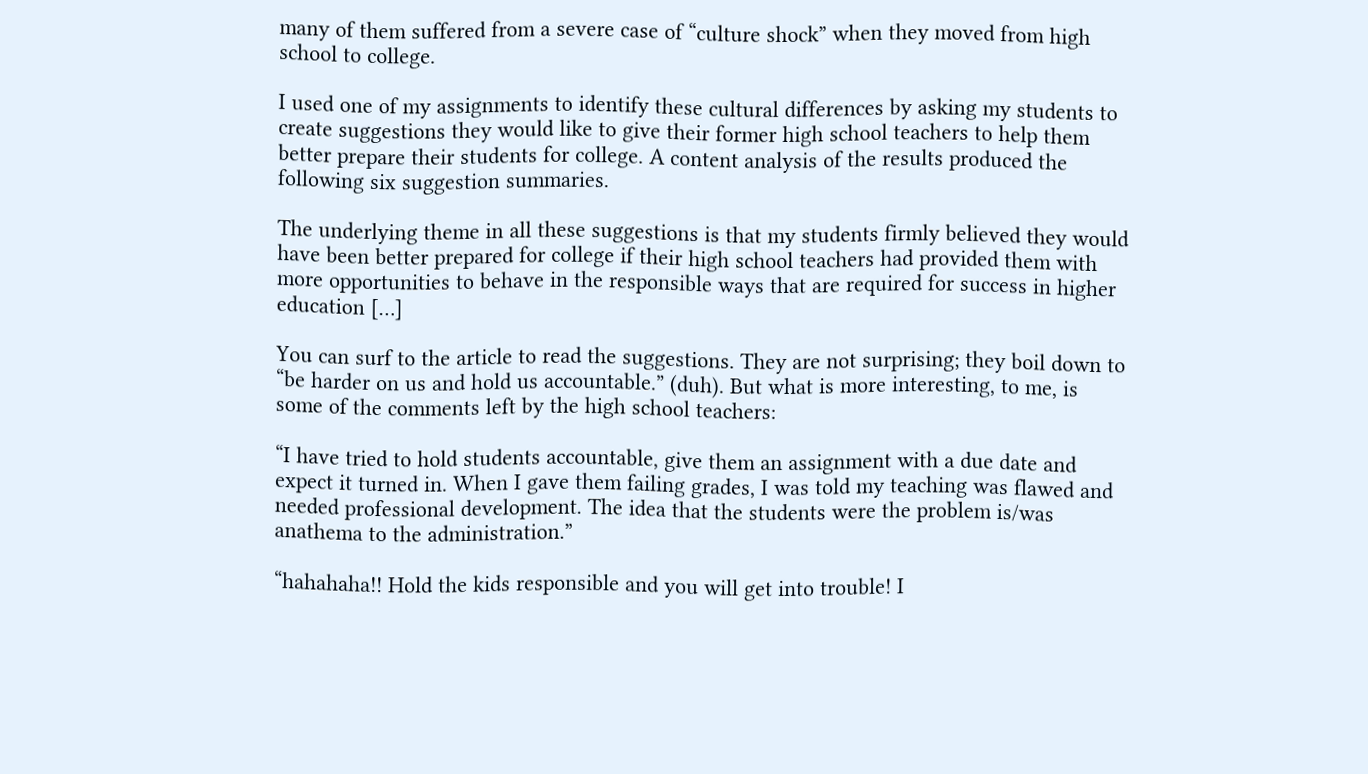many of them suffered from a severe case of “culture shock” when they moved from high school to college.

I used one of my assignments to identify these cultural differences by asking my students to create suggestions they would like to give their former high school teachers to help them better prepare their students for college. A content analysis of the results produced the following six suggestion summaries.

The underlying theme in all these suggestions is that my students firmly believed they would have been better prepared for college if their high school teachers had provided them with more opportunities to behave in the responsible ways that are required for success in higher education […]

You can surf to the article to read the suggestions. They are not surprising; they boil down to “be harder on us and hold us accountable.” (duh). But what is more interesting, to me, is some of the comments left by the high school teachers:

“I have tried to hold students accountable, give them an assignment with a due date and expect it turned in. When I gave them failing grades, I was told my teaching was flawed and needed professional development. The idea that the students were the problem is/was anathema to the administration.”

“hahahaha!! Hold the kids responsible and you will get into trouble! I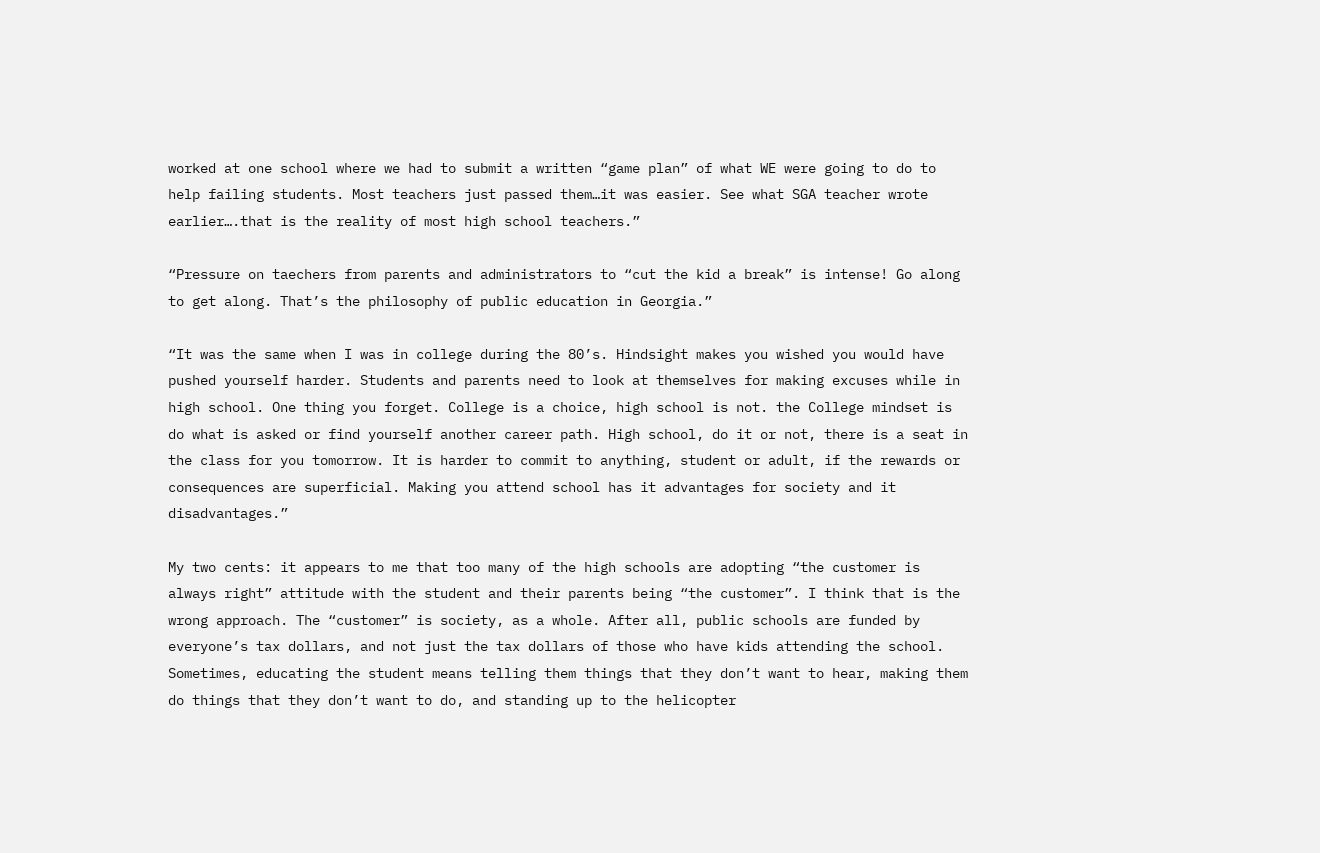worked at one school where we had to submit a written “game plan” of what WE were going to do to help failing students. Most teachers just passed them…it was easier. See what SGA teacher wrote earlier….that is the reality of most high school teachers.”

“Pressure on taechers from parents and administrators to “cut the kid a break” is intense! Go along to get along. That’s the philosophy of public education in Georgia.”

“It was the same when I was in college during the 80’s. Hindsight makes you wished you would have pushed yourself harder. Students and parents need to look at themselves for making excuses while in high school. One thing you forget. College is a choice, high school is not. the College mindset is do what is asked or find yourself another career path. High school, do it or not, there is a seat in the class for you tomorrow. It is harder to commit to anything, student or adult, if the rewards or consequences are superficial. Making you attend school has it advantages for society and it disadvantages.”

My two cents: it appears to me that too many of the high schools are adopting “the customer is always right” attitude with the student and their parents being “the customer”. I think that is the wrong approach. The “customer” is society, as a whole. After all, public schools are funded by everyone’s tax dollars, and not just the tax dollars of those who have kids attending the school. Sometimes, educating the student means telling them things that they don’t want to hear, making them do things that they don’t want to do, and standing up to the helicopter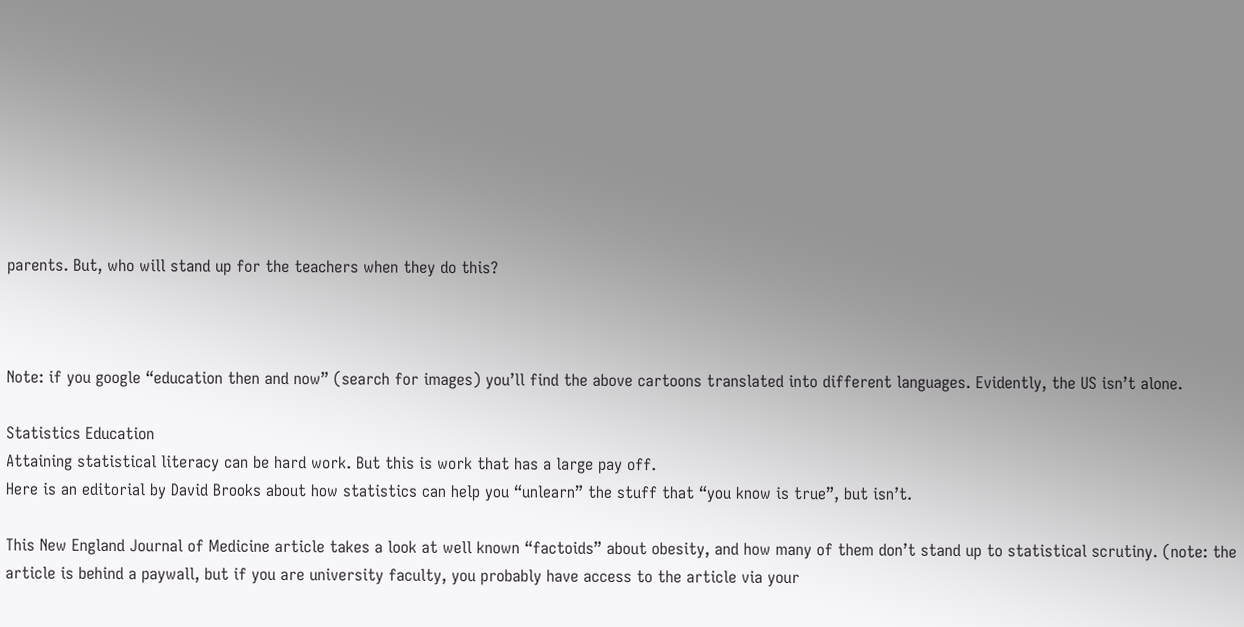parents. But, who will stand up for the teachers when they do this?



Note: if you google “education then and now” (search for images) you’ll find the above cartoons translated into different languages. Evidently, the US isn’t alone.

Statistics Education
Attaining statistical literacy can be hard work. But this is work that has a large pay off.
Here is an editorial by David Brooks about how statistics can help you “unlearn” the stuff that “you know is true”, but isn’t.

This New England Journal of Medicine article takes a look at well known “factoids” about obesity, and how many of them don’t stand up to statistical scrutiny. (note: the article is behind a paywall, but if you are university faculty, you probably have access to the article via your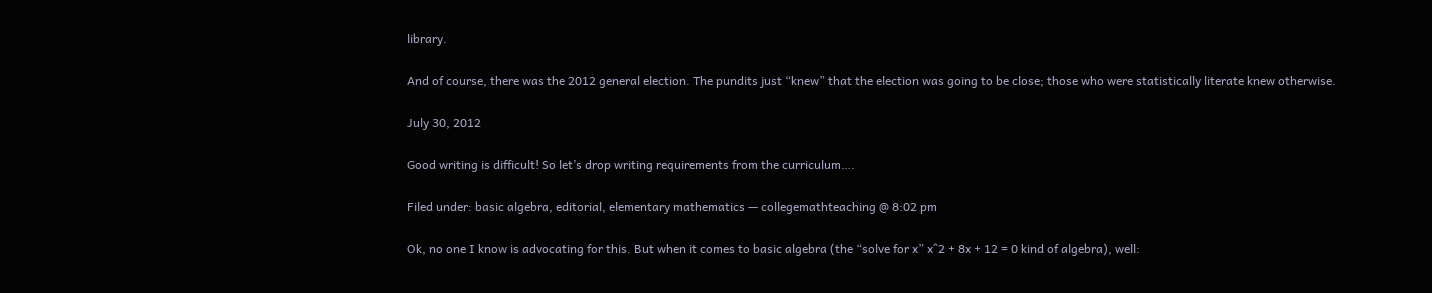library.

And of course, there was the 2012 general election. The pundits just “knew” that the election was going to be close; those who were statistically literate knew otherwise.

July 30, 2012

Good writing is difficult! So let’s drop writing requirements from the curriculum….

Filed under: basic algebra, editorial, elementary mathematics — collegemathteaching @ 8:02 pm

Ok, no one I know is advocating for this. But when it comes to basic algebra (the “solve for x” x^2 + 8x + 12 = 0 kind of algebra), well: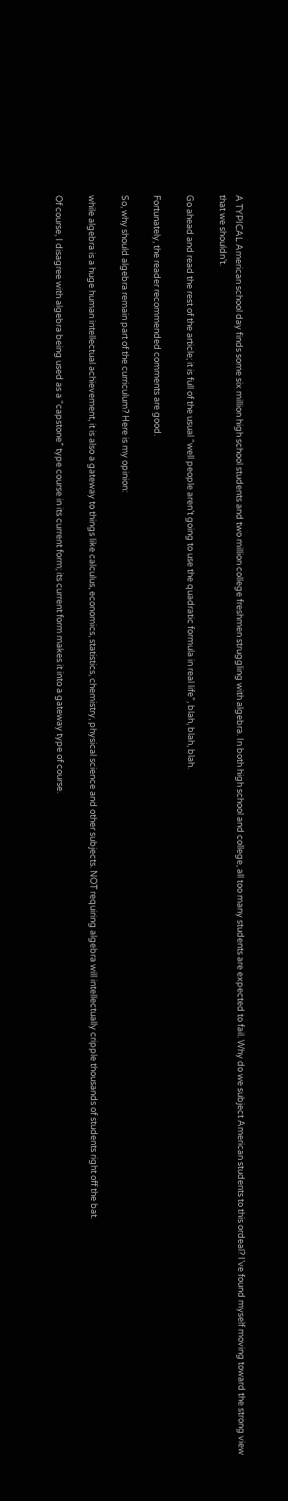A TYPICAL American school day finds some six million high school students and two million college freshmen struggling with algebra. In both high school and college, all too many students are expected to fail. Why do we subject American students to this ordeal? I’ve found myself moving toward the strong view that we shouldn’t.

Go ahead and read the rest of the article; it is full of the usual “well people aren’t going to use the quadratic formula in real life”, blah, blah, blah.

Fortunately, the reader recommended comments are good.

So, why should algebra remain part of the curriculum? Here is my opinion:

while algebra is a huge human intellectual achievement, it is also a gateway to things like calculus, economics, statistics, chemistry, physical science and other subjects. NOT requiring algebra will intellectually cripple thousands of students right off the bat.

Of course, I disagree with algebra being used as a “capstone” type course in its current form; its current form makes it into a gateway type of course.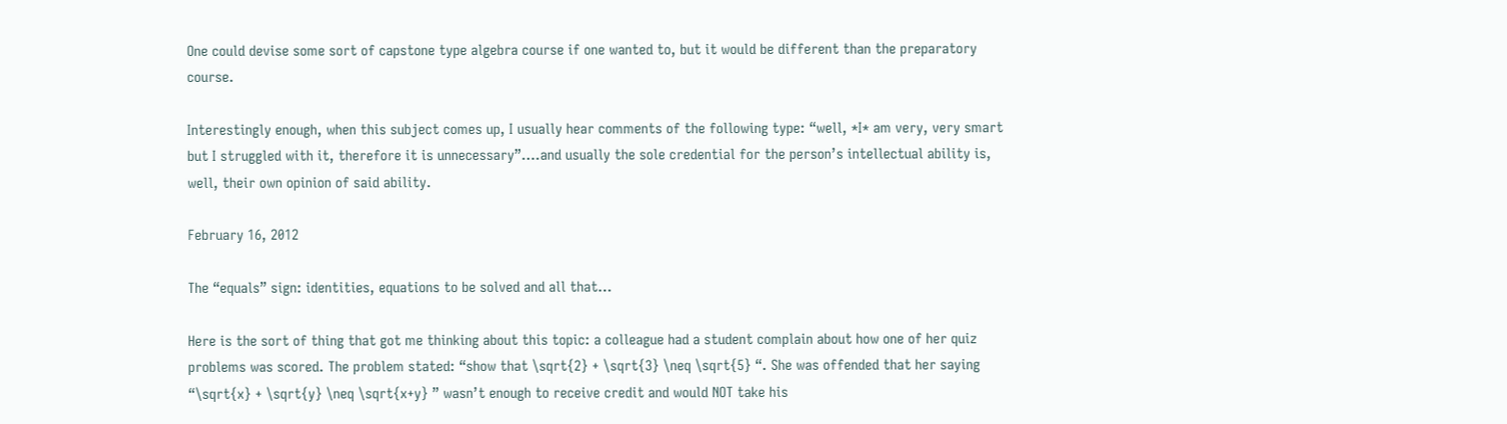One could devise some sort of capstone type algebra course if one wanted to, but it would be different than the preparatory course.

Interestingly enough, when this subject comes up, I usually hear comments of the following type: “well, *I* am very, very smart but I struggled with it, therefore it is unnecessary”….and usually the sole credential for the person’s intellectual ability is, well, their own opinion of said ability.

February 16, 2012

The “equals” sign: identities, equations to be solved and all that…

Here is the sort of thing that got me thinking about this topic: a colleague had a student complain about how one of her quiz problems was scored. The problem stated: “show that \sqrt{2} + \sqrt{3} \neq \sqrt{5} “. She was offended that her saying “\sqrt{x} + \sqrt{y} \neq \sqrt{x+y} ” wasn’t enough to receive credit and would NOT take his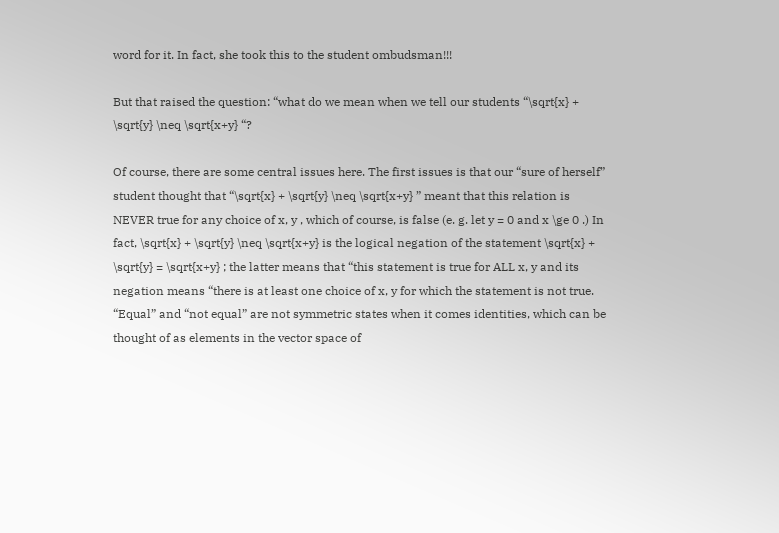word for it. In fact, she took this to the student ombudsman!!!

But that raised the question: “what do we mean when we tell our students “\sqrt{x} + \sqrt{y} \neq \sqrt{x+y} “?

Of course, there are some central issues here. The first issues is that our “sure of herself” student thought that “\sqrt{x} + \sqrt{y} \neq \sqrt{x+y} ” meant that this relation is NEVER true for any choice of x, y , which of course, is false (e. g. let y = 0 and x \ge 0 .) In fact, \sqrt{x} + \sqrt{y} \neq \sqrt{x+y} is the logical negation of the statement \sqrt{x} + \sqrt{y} = \sqrt{x+y} ; the latter means that “this statement is true for ALL x, y and its negation means “there is at least one choice of x, y for which the statement is not true. “Equal” and “not equal” are not symmetric states when it comes identities, which can be thought of as elements in the vector space of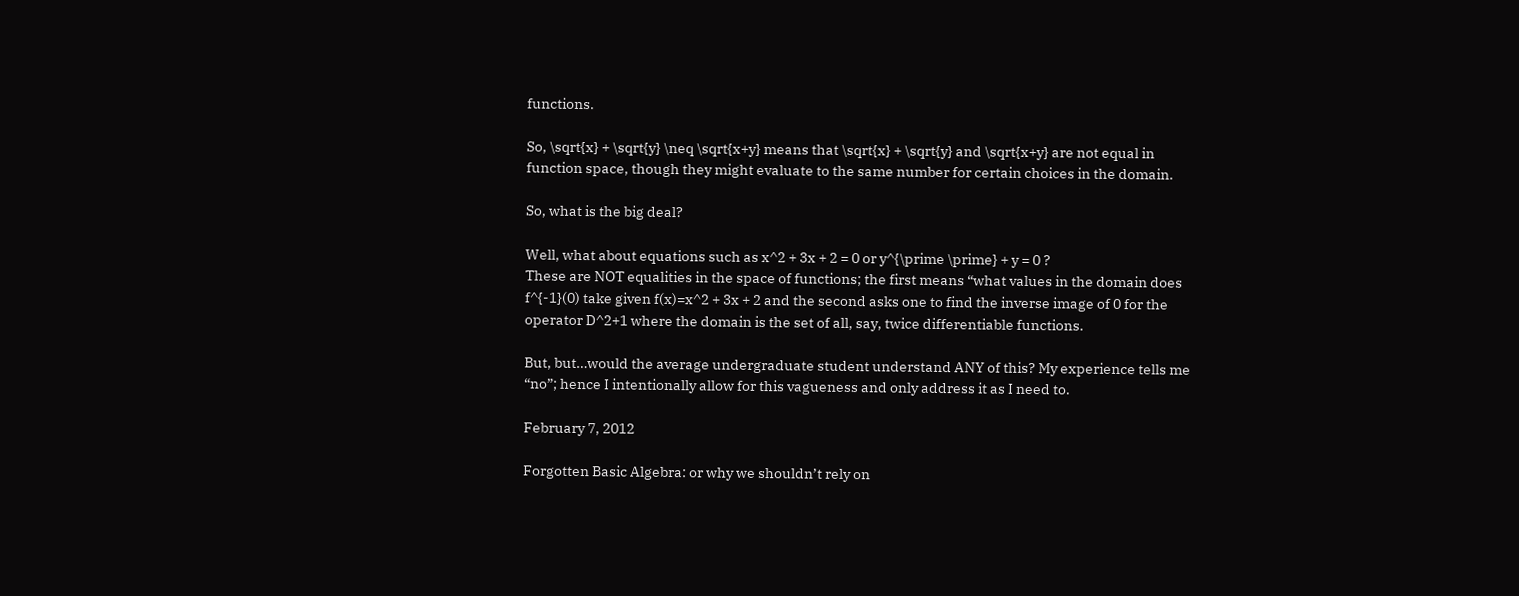functions.

So, \sqrt{x} + \sqrt{y} \neq \sqrt{x+y} means that \sqrt{x} + \sqrt{y} and \sqrt{x+y} are not equal in function space, though they might evaluate to the same number for certain choices in the domain.

So, what is the big deal?

Well, what about equations such as x^2 + 3x + 2 = 0 or y^{\prime \prime} + y = 0 ?
These are NOT equalities in the space of functions; the first means “what values in the domain does f^{-1}(0) take given f(x)=x^2 + 3x + 2 and the second asks one to find the inverse image of 0 for the operator D^2+1 where the domain is the set of all, say, twice differentiable functions.

But, but…would the average undergraduate student understand ANY of this? My experience tells me “no”; hence I intentionally allow for this vagueness and only address it as I need to.

February 7, 2012

Forgotten Basic Algebra: or why we shouldn’t rely on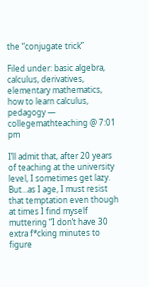the “conjugate trick”

Filed under: basic algebra, calculus, derivatives, elementary mathematics, how to learn calculus, pedagogy — collegemathteaching @ 7:01 pm

I’ll admit that, after 20 years of teaching at the university level, I sometimes get lazy. But…as I age, I must resist that temptation even though at times I find myself muttering “I don’t have 30 extra f*cking minutes to figure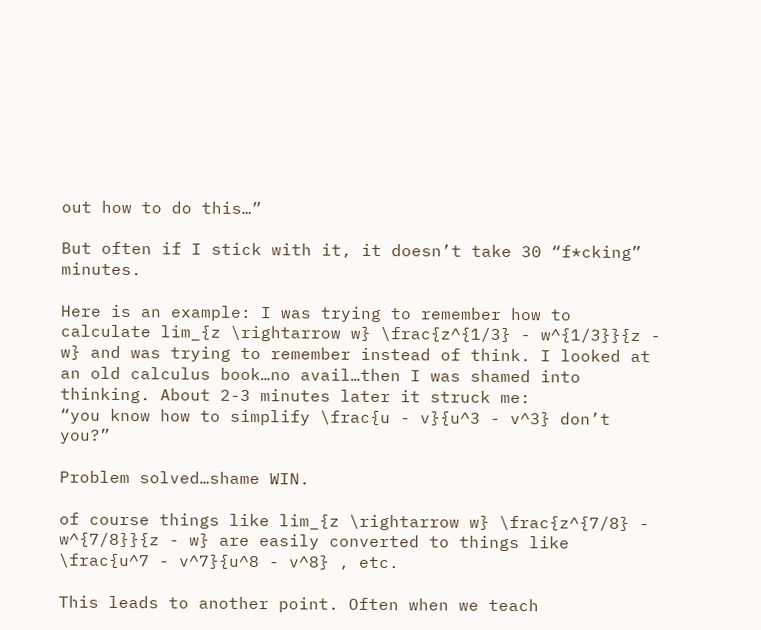out how to do this…”

But often if I stick with it, it doesn’t take 30 “f*cking” minutes.

Here is an example: I was trying to remember how to calculate lim_{z \rightarrow w} \frac{z^{1/3} - w^{1/3}}{z - w} and was trying to remember instead of think. I looked at an old calculus book…no avail…then I was shamed into thinking. About 2-3 minutes later it struck me:
“you know how to simplify \frac{u - v}{u^3 - v^3} don’t you?”

Problem solved…shame WIN.

of course things like lim_{z \rightarrow w} \frac{z^{7/8} - w^{7/8}}{z - w} are easily converted to things like \frac{u^7 - v^7}{u^8 - v^8} , etc.

This leads to another point. Often when we teach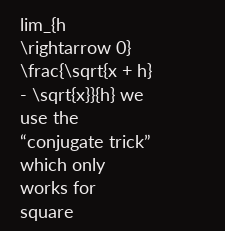lim_{h \rightarrow 0} \frac{\sqrt{x + h} - \sqrt{x}}{h} we use the “conjugate trick” which only works for square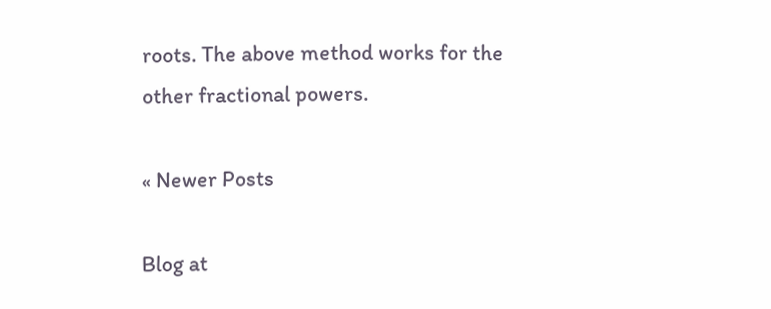roots. The above method works for the other fractional powers.

« Newer Posts

Blog at